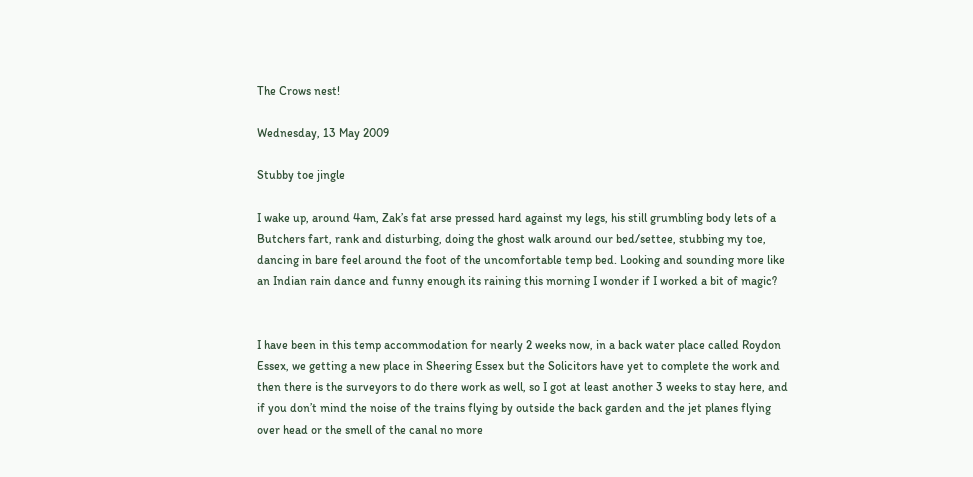The Crows nest!

Wednesday, 13 May 2009

Stubby toe jingle

I wake up, around 4am, Zak’s fat arse pressed hard against my legs, his still grumbling body lets of a Butchers fart, rank and disturbing, doing the ghost walk around our bed/settee, stubbing my toe, dancing in bare feel around the foot of the uncomfortable temp bed. Looking and sounding more like an Indian rain dance and funny enough its raining this morning I wonder if I worked a bit of magic?


I have been in this temp accommodation for nearly 2 weeks now, in a back water place called Roydon Essex, we getting a new place in Sheering Essex but the Solicitors have yet to complete the work and then there is the surveyors to do there work as well, so I got at least another 3 weeks to stay here, and if you don’t mind the noise of the trains flying by outside the back garden and the jet planes flying over head or the smell of the canal no more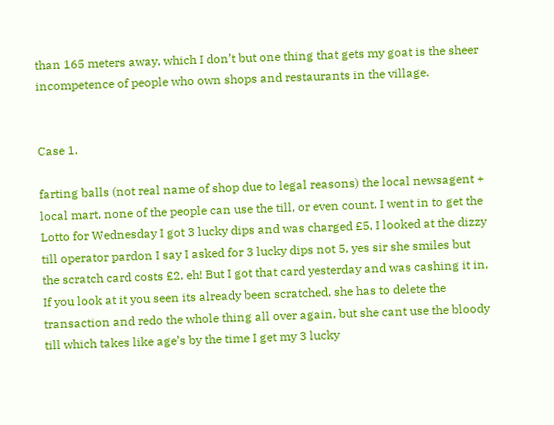than 165 meters away, which I don’t but one thing that gets my goat is the sheer incompetence of people who own shops and restaurants in the village.


Case 1.

farting balls (not real name of shop due to legal reasons) the local newsagent + local mart, none of the people can use the till, or even count. I went in to get the Lotto for Wednesday I got 3 lucky dips and was charged £5, I looked at the dizzy till operator pardon I say I asked for 3 lucky dips not 5, yes sir she smiles but the scratch card costs £2, eh! But I got that card yesterday and was cashing it in, If you look at it you seen its already been scratched, she has to delete the transaction and redo the whole thing all over again, but she cant use the bloody till which takes like age’s by the time I get my 3 lucky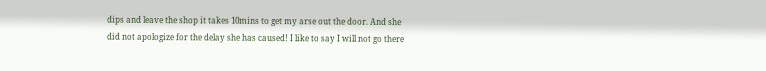dips and leave the shop it takes 10mins to get my arse out the door. And she did not apologize for the delay she has caused! I like to say I will not go there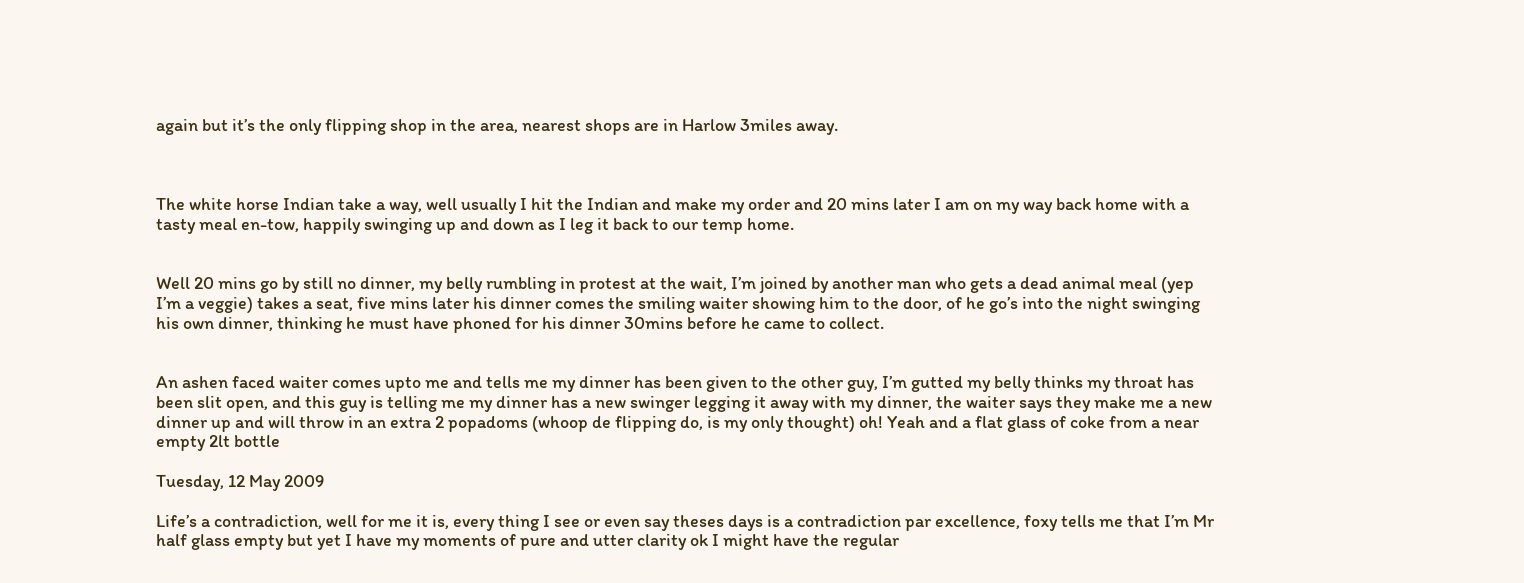again but it’s the only flipping shop in the area, nearest shops are in Harlow 3miles away.



The white horse Indian take a way, well usually I hit the Indian and make my order and 20 mins later I am on my way back home with a tasty meal en-tow, happily swinging up and down as I leg it back to our temp home.


Well 20 mins go by still no dinner, my belly rumbling in protest at the wait, I’m joined by another man who gets a dead animal meal (yep I’m a veggie) takes a seat, five mins later his dinner comes the smiling waiter showing him to the door, of he go’s into the night swinging his own dinner, thinking he must have phoned for his dinner 30mins before he came to collect.


An ashen faced waiter comes upto me and tells me my dinner has been given to the other guy, I’m gutted my belly thinks my throat has been slit open, and this guy is telling me my dinner has a new swinger legging it away with my dinner, the waiter says they make me a new dinner up and will throw in an extra 2 popadoms (whoop de flipping do, is my only thought) oh! Yeah and a flat glass of coke from a near empty 2lt bottle

Tuesday, 12 May 2009

Life’s a contradiction, well for me it is, every thing I see or even say theses days is a contradiction par excellence, foxy tells me that I’m Mr half glass empty but yet I have my moments of pure and utter clarity ok I might have the regular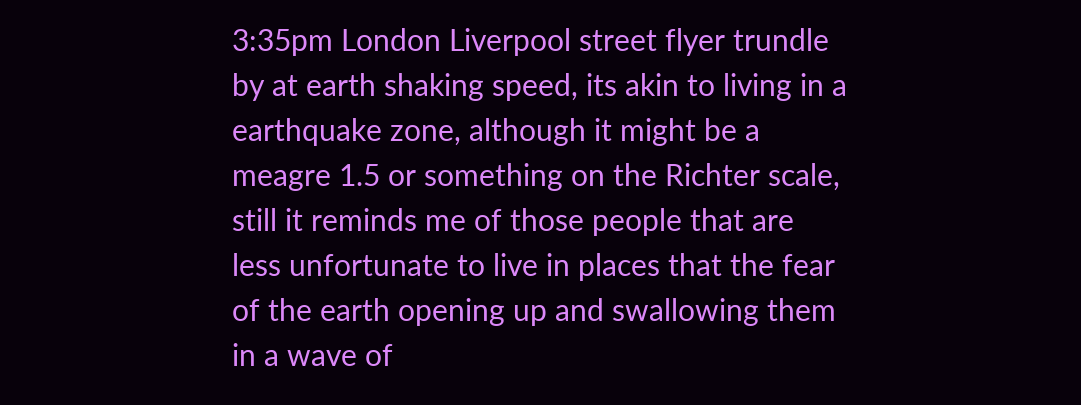3:35pm London Liverpool street flyer trundle by at earth shaking speed, its akin to living in a earthquake zone, although it might be a meagre 1.5 or something on the Richter scale, still it reminds me of those people that are less unfortunate to live in places that the fear of the earth opening up and swallowing them in a wave of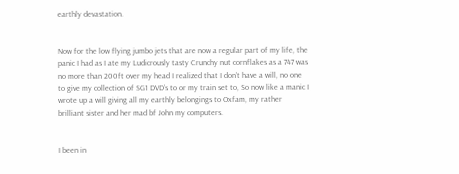earthly devastation.


Now for the low flying jumbo jets that are now a regular part of my life, the panic I had as I ate my Ludicrously tasty Crunchy nut cornflakes as a 747 was no more than 200ft over my head I realized that I don’t have a will, no one to give my collection of SG1 DVD’s to or my train set to, So now like a manic I wrote up a will giving all my earthly belongings to Oxfam, my rather brilliant sister and her mad bf John my computers.


I been in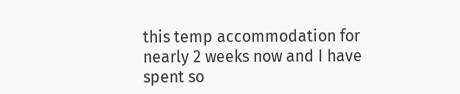this temp accommodation for nearly 2 weeks now and I have spent so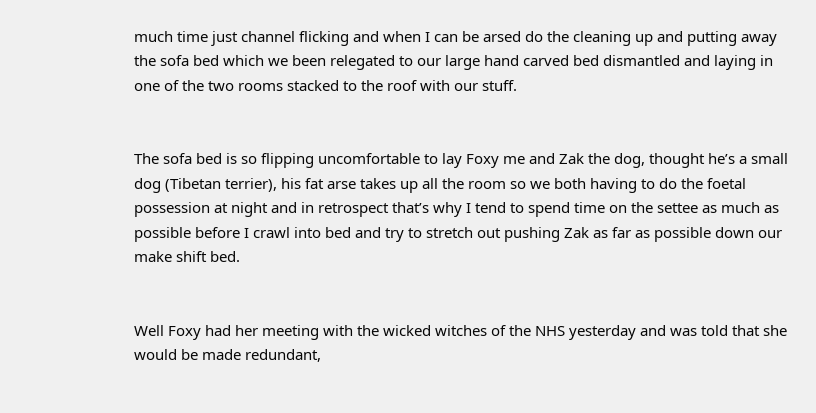much time just channel flicking and when I can be arsed do the cleaning up and putting away the sofa bed which we been relegated to our large hand carved bed dismantled and laying in one of the two rooms stacked to the roof with our stuff.


The sofa bed is so flipping uncomfortable to lay Foxy me and Zak the dog, thought he’s a small dog (Tibetan terrier), his fat arse takes up all the room so we both having to do the foetal possession at night and in retrospect that’s why I tend to spend time on the settee as much as possible before I crawl into bed and try to stretch out pushing Zak as far as possible down our make shift bed.


Well Foxy had her meeting with the wicked witches of the NHS yesterday and was told that she would be made redundant,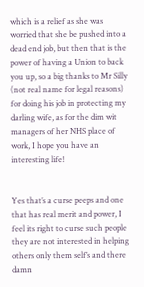which is a relief as she was worried that she be pushed into a dead end job, but then that is the power of having a Union to back you up, so a big thanks to Mr Silly (not real name for legal reasons) for doing his job in protecting my darling wife, as for the dim wit managers of her NHS place of work, I hope you have an interesting life!


Yes that’s a curse peeps and one that has real merit and power, I feel its right to curse such people they are not interested in helping others only them self’s and there damn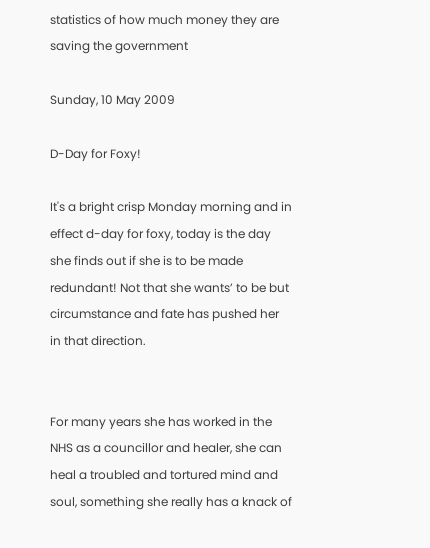statistics of how much money they are saving the government

Sunday, 10 May 2009

D-Day for Foxy!

It's a bright crisp Monday morning and in effect d-day for foxy, today is the day she finds out if she is to be made redundant! Not that she wants’ to be but circumstance and fate has pushed her in that direction.


For many years she has worked in the NHS as a councillor and healer, she can heal a troubled and tortured mind and soul, something she really has a knack of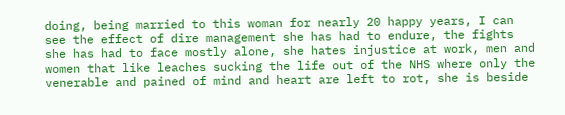doing, being married to this woman for nearly 20 happy years, I can see the effect of dire management she has had to endure, the fights she has had to face mostly alone, she hates injustice at work, men and women that like leaches sucking the life out of the NHS where only the venerable and pained of mind and heart are left to rot, she is beside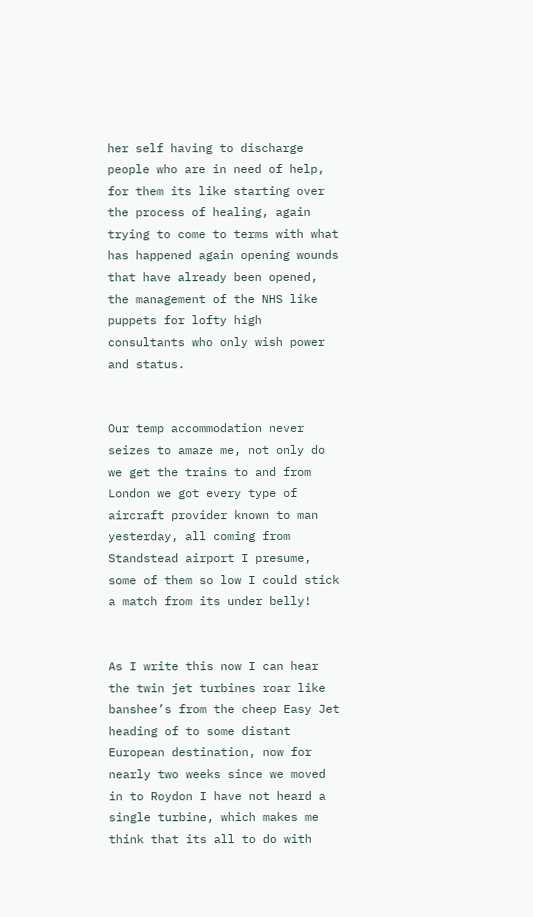her self having to discharge people who are in need of help, for them its like starting over the process of healing, again trying to come to terms with what has happened again opening wounds that have already been opened, the management of the NHS like puppets for lofty high consultants who only wish power and status.


Our temp accommodation never seizes to amaze me, not only do we get the trains to and from London we got every type of aircraft provider known to man yesterday, all coming from Standstead airport I presume, some of them so low I could stick a match from its under belly!


As I write this now I can hear the twin jet turbines roar like banshee’s from the cheep Easy Jet heading of to some distant European destination, now for nearly two weeks since we moved in to Roydon I have not heard a single turbine, which makes me think that its all to do with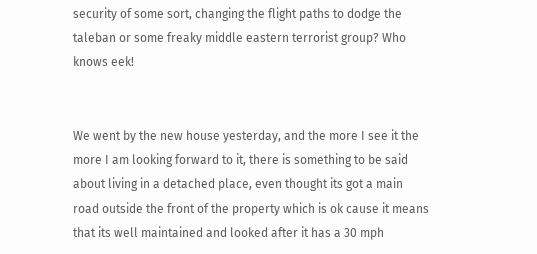security of some sort, changing the flight paths to dodge the taleban or some freaky middle eastern terrorist group? Who knows eek!


We went by the new house yesterday, and the more I see it the more I am looking forward to it, there is something to be said about living in a detached place, even thought its got a main road outside the front of the property which is ok cause it means that its well maintained and looked after it has a 30 mph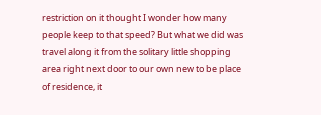restriction on it thought I wonder how many people keep to that speed? But what we did was travel along it from the solitary little shopping area right next door to our own new to be place of residence, it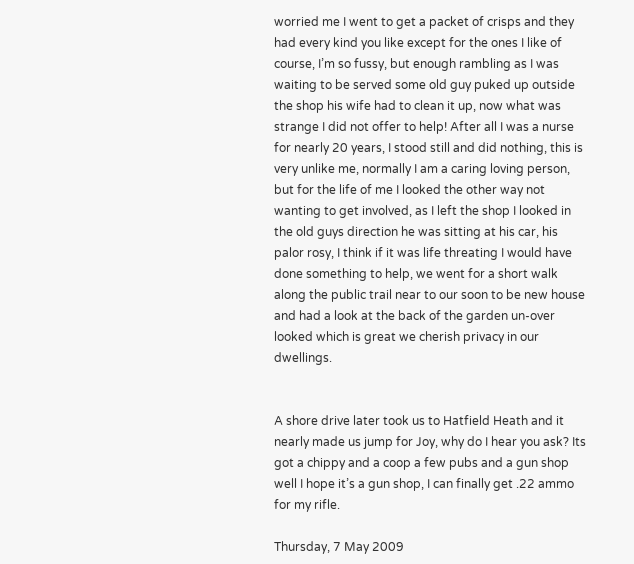worried me I went to get a packet of crisps and they had every kind you like except for the ones I like of course, I’m so fussy, but enough rambling as I was waiting to be served some old guy puked up outside the shop his wife had to clean it up, now what was strange I did not offer to help! After all I was a nurse for nearly 20 years, I stood still and did nothing, this is very unlike me, normally I am a caring loving person, but for the life of me I looked the other way not wanting to get involved, as I left the shop I looked in the old guys direction he was sitting at his car, his palor rosy, I think if it was life threating I would have done something to help, we went for a short walk along the public trail near to our soon to be new house and had a look at the back of the garden un-over looked which is great we cherish privacy in our dwellings.


A shore drive later took us to Hatfield Heath and it nearly made us jump for Joy, why do I hear you ask? Its got a chippy and a coop a few pubs and a gun shop well I hope it’s a gun shop, I can finally get .22 ammo for my rifle.

Thursday, 7 May 2009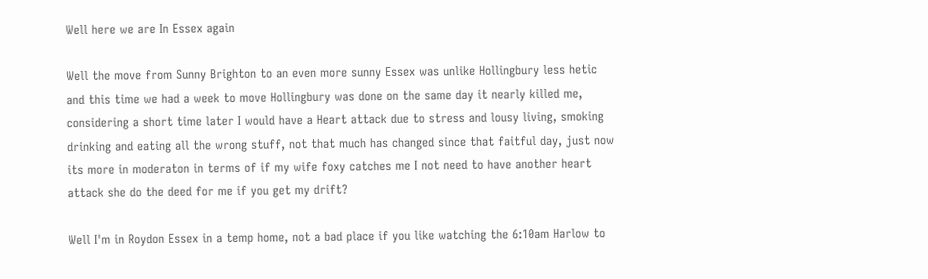Well here we are In Essex again

Well the move from Sunny Brighton to an even more sunny Essex was unlike Hollingbury less hetic and this time we had a week to move Hollingbury was done on the same day it nearly killed me, considering a short time later I would have a Heart attack due to stress and lousy living, smoking drinking and eating all the wrong stuff, not that much has changed since that faitful day, just now its more in moderaton in terms of if my wife foxy catches me I not need to have another heart attack she do the deed for me if you get my drift?

Well I'm in Roydon Essex in a temp home, not a bad place if you like watching the 6:10am Harlow to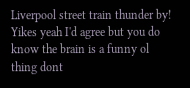Liverpool street train thunder by! Yikes yeah I'd agree but you do know the brain is a funny ol thing dont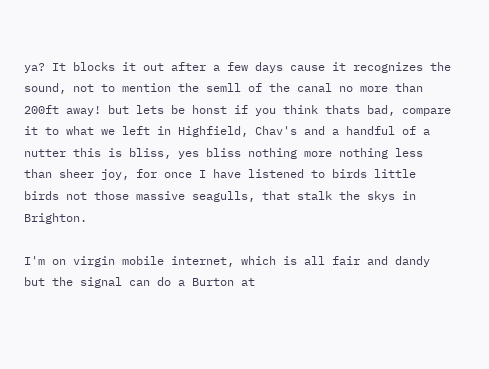ya? It blocks it out after a few days cause it recognizes the sound, not to mention the semll of the canal no more than 200ft away! but lets be honst if you think thats bad, compare it to what we left in Highfield, Chav's and a handful of a nutter this is bliss, yes bliss nothing more nothing less than sheer joy, for once I have listened to birds little birds not those massive seagulls, that stalk the skys in Brighton.

I'm on virgin mobile internet, which is all fair and dandy but the signal can do a Burton at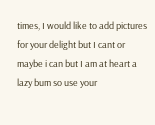times, I would like to add pictures for your delight but I cant or maybe i can but I am at heart a lazy bum so use your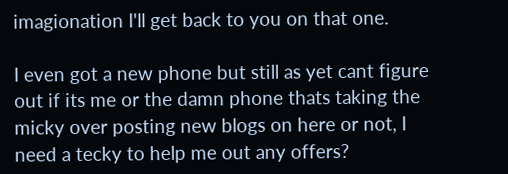imagionation I'll get back to you on that one.

I even got a new phone but still as yet cant figure out if its me or the damn phone thats taking the micky over posting new blogs on here or not, I need a tecky to help me out any offers?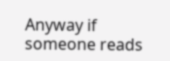Anyway if someone reads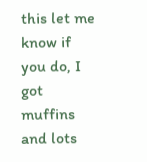this let me know if you do, I got muffins and lots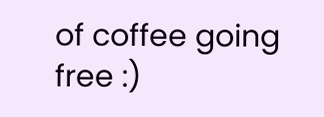of coffee going free :)